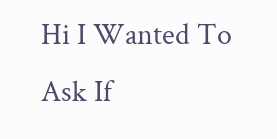Hi I Wanted To Ask If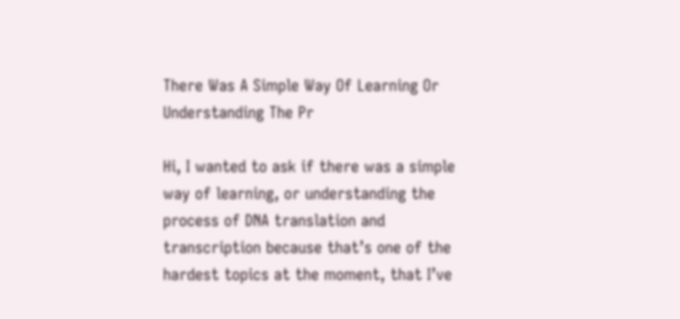There Was A Simple Way Of Learning Or Understanding The Pr

Hi, I wanted to ask if there was a simple way of learning, or understanding the process of DNA translation and transcription because that’s one of the hardest topics at the moment, that I’ve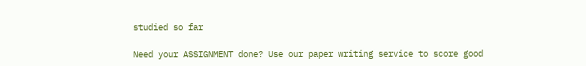studied so far

Need your ASSIGNMENT done? Use our paper writing service to score good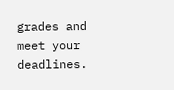grades and meet your deadlines.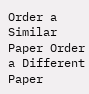Order a Similar Paper Order a Different Paper